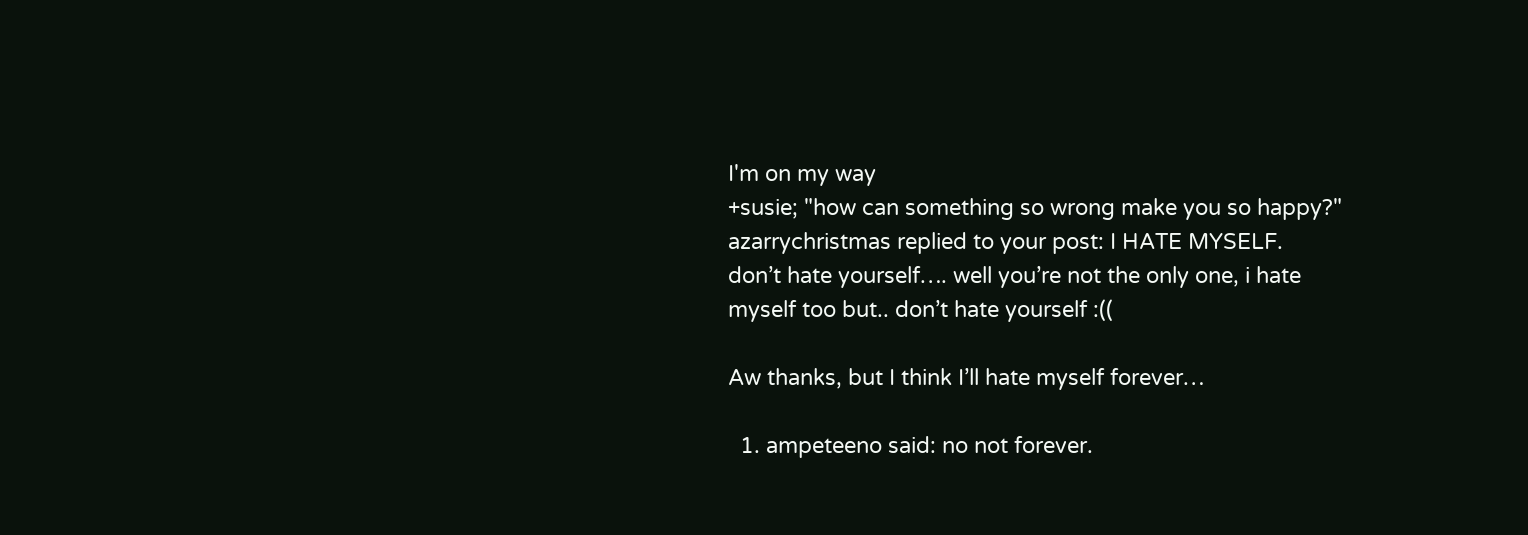I'm on my way
+susie; "how can something so wrong make you so happy?"
azarrychristmas replied to your post: I HATE MYSELF.
don’t hate yourself…. well you’re not the only one, i hate myself too but.. don’t hate yourself :((

Aw thanks, but I think I’ll hate myself forever…

  1. ampeteeno said: no not forever.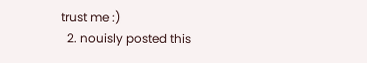trust me :)
  2. nouisly posted this